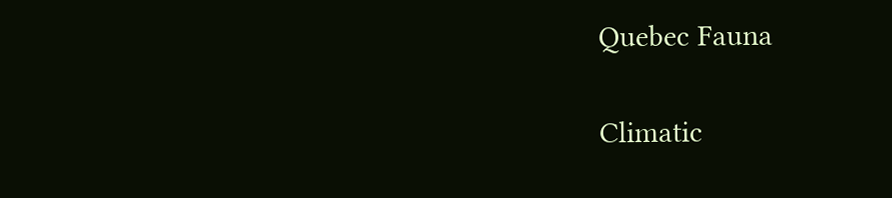Quebec Fauna

Climatic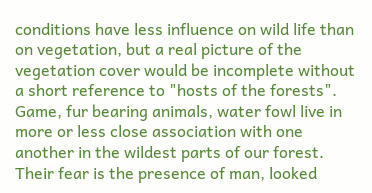conditions have less influence on wild life than on vegetation, but a real picture of the vegetation cover would be incomplete without a short reference to "hosts of the forests". Game, fur bearing animals, water fowl live in more or less close association with one another in the wildest parts of our forest. Their fear is the presence of man, looked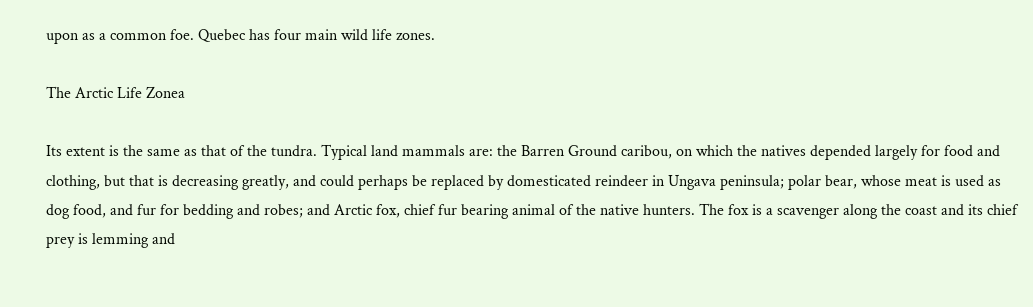upon as a common foe. Quebec has four main wild life zones.

The Arctic Life Zonea

Its extent is the same as that of the tundra. Typical land mammals are: the Barren Ground caribou, on which the natives depended largely for food and clothing, but that is decreasing greatly, and could perhaps be replaced by domesticated reindeer in Ungava peninsula; polar bear, whose meat is used as dog food, and fur for bedding and robes; and Arctic fox, chief fur bearing animal of the native hunters. The fox is a scavenger along the coast and its chief prey is lemming and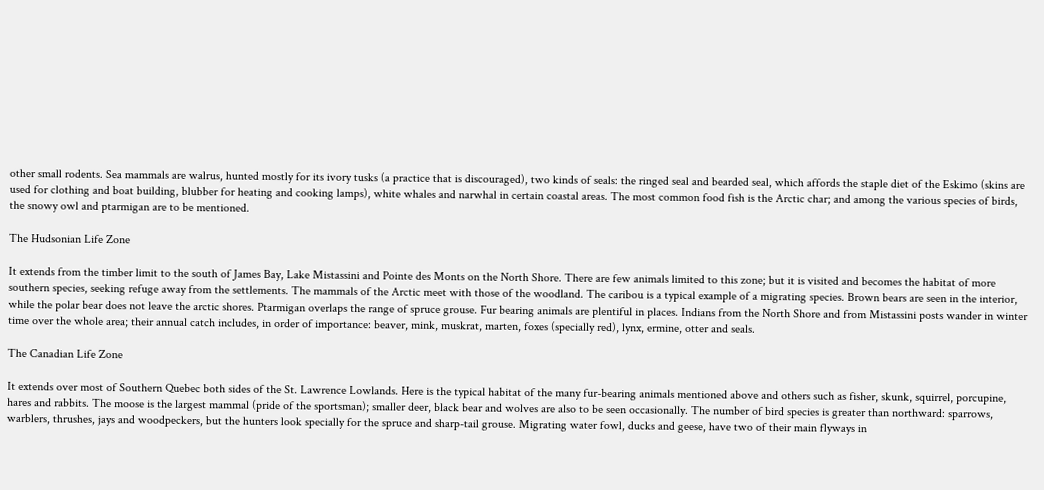other small rodents. Sea mammals are walrus, hunted mostly for its ivory tusks (a practice that is discouraged), two kinds of seals: the ringed seal and bearded seal, which affords the staple diet of the Eskimo (skins are used for clothing and boat building, blubber for heating and cooking lamps), white whales and narwhal in certain coastal areas. The most common food fish is the Arctic char; and among the various species of birds, the snowy owl and ptarmigan are to be mentioned.

The Hudsonian Life Zone

It extends from the timber limit to the south of James Bay, Lake Mistassini and Pointe des Monts on the North Shore. There are few animals limited to this zone; but it is visited and becomes the habitat of more southern species, seeking refuge away from the settlements. The mammals of the Arctic meet with those of the woodland. The caribou is a typical example of a migrating species. Brown bears are seen in the interior, while the polar bear does not leave the arctic shores. Ptarmigan overlaps the range of spruce grouse. Fur bearing animals are plentiful in places. Indians from the North Shore and from Mistassini posts wander in winter time over the whole area; their annual catch includes, in order of importance: beaver, mink, muskrat, marten, foxes (specially red), lynx, ermine, otter and seals.

The Canadian Life Zone

It extends over most of Southern Quebec both sides of the St. Lawrence Lowlands. Here is the typical habitat of the many fur-bearing animals mentioned above and others such as fisher, skunk, squirrel, porcupine, hares and rabbits. The moose is the largest mammal (pride of the sportsman); smaller deer, black bear and wolves are also to be seen occasionally. The number of bird species is greater than northward: sparrows, warblers, thrushes, jays and woodpeckers, but the hunters look specially for the spruce and sharp-tail grouse. Migrating water fowl, ducks and geese, have two of their main flyways in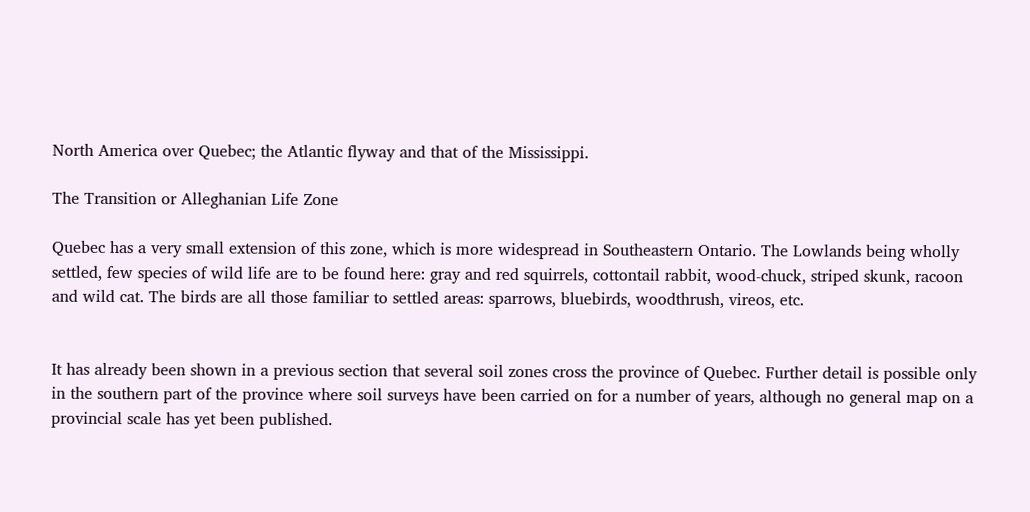North America over Quebec; the Atlantic flyway and that of the Mississippi.

The Transition or Alleghanian Life Zone

Quebec has a very small extension of this zone, which is more widespread in Southeastern Ontario. The Lowlands being wholly settled, few species of wild life are to be found here: gray and red squirrels, cottontail rabbit, wood-chuck, striped skunk, racoon and wild cat. The birds are all those familiar to settled areas: sparrows, bluebirds, woodthrush, vireos, etc.


It has already been shown in a previous section that several soil zones cross the province of Quebec. Further detail is possible only in the southern part of the province where soil surveys have been carried on for a number of years, although no general map on a provincial scale has yet been published.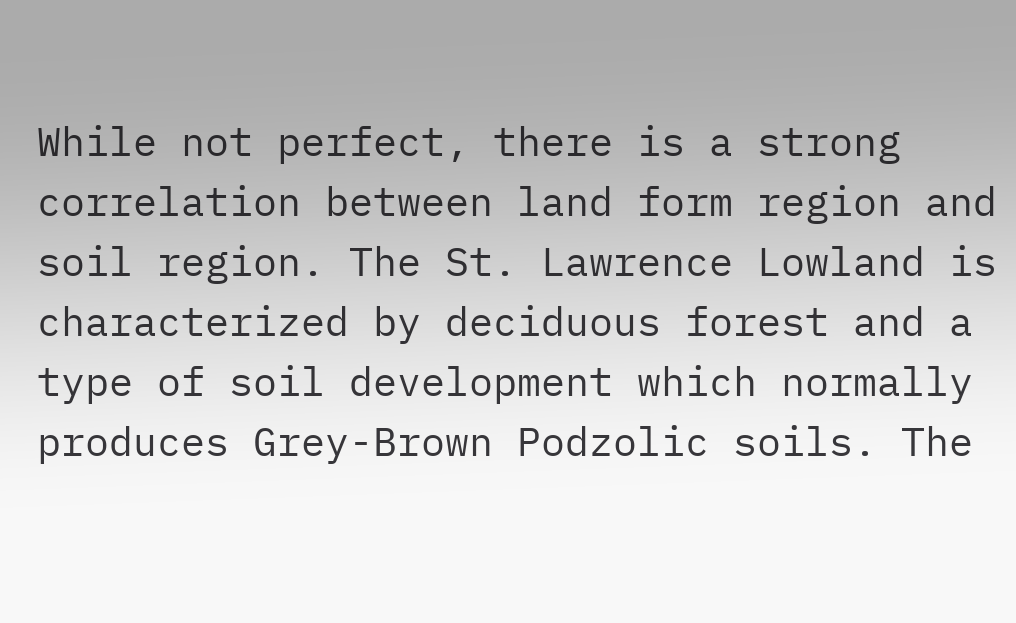While not perfect, there is a strong correlation between land form region and soil region. The St. Lawrence Lowland is characterized by deciduous forest and a type of soil development which normally produces Grey-Brown Podzolic soils. The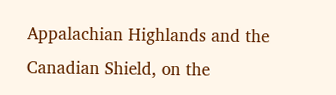Appalachian Highlands and the Canadian Shield, on the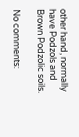other hand, normally have Podzols and Brown Podzolic soils.

No comments: